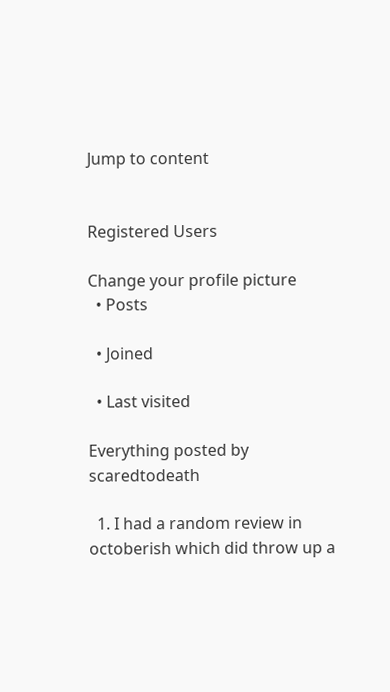Jump to content


Registered Users

Change your profile picture
  • Posts

  • Joined

  • Last visited

Everything posted by scaredtodeath

  1. I had a random review in octoberish which did throw up a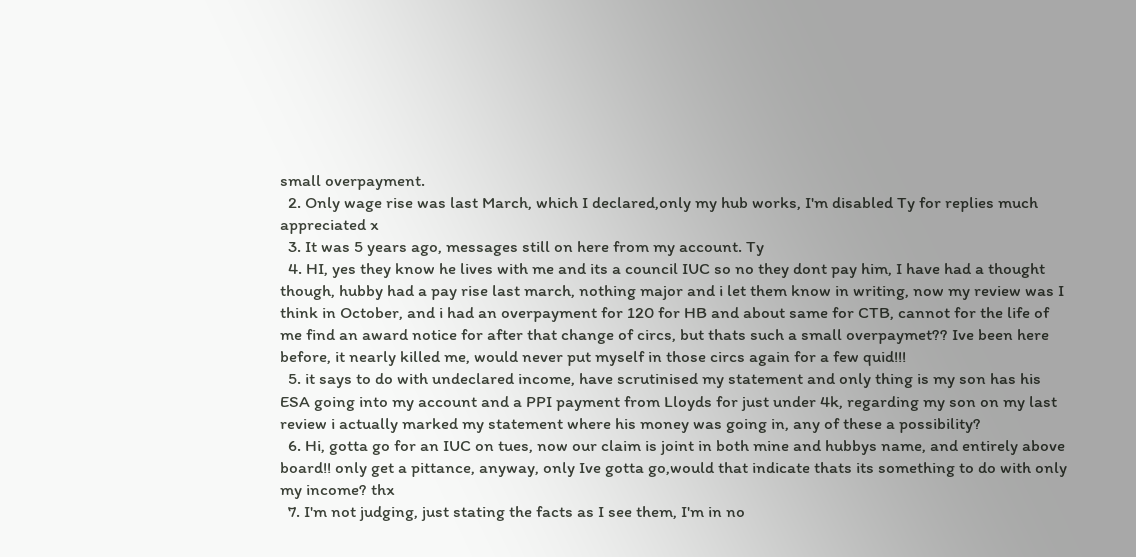small overpayment.
  2. Only wage rise was last March, which I declared,only my hub works, I'm disabled Ty for replies much appreciated x
  3. It was 5 years ago, messages still on here from my account. Ty
  4. HI, yes they know he lives with me and its a council IUC so no they dont pay him, I have had a thought though, hubby had a pay rise last march, nothing major and i let them know in writing, now my review was I think in October, and i had an overpayment for 120 for HB and about same for CTB, cannot for the life of me find an award notice for after that change of circs, but thats such a small overpaymet?? Ive been here before, it nearly killed me, would never put myself in those circs again for a few quid!!!
  5. it says to do with undeclared income, have scrutinised my statement and only thing is my son has his ESA going into my account and a PPI payment from Lloyds for just under 4k, regarding my son on my last review i actually marked my statement where his money was going in, any of these a possibility?
  6. Hi, gotta go for an IUC on tues, now our claim is joint in both mine and hubbys name, and entirely above board!! only get a pittance, anyway, only Ive gotta go,would that indicate thats its something to do with only my income? thx
  7. I'm not judging, just stating the facts as I see them, I'm in no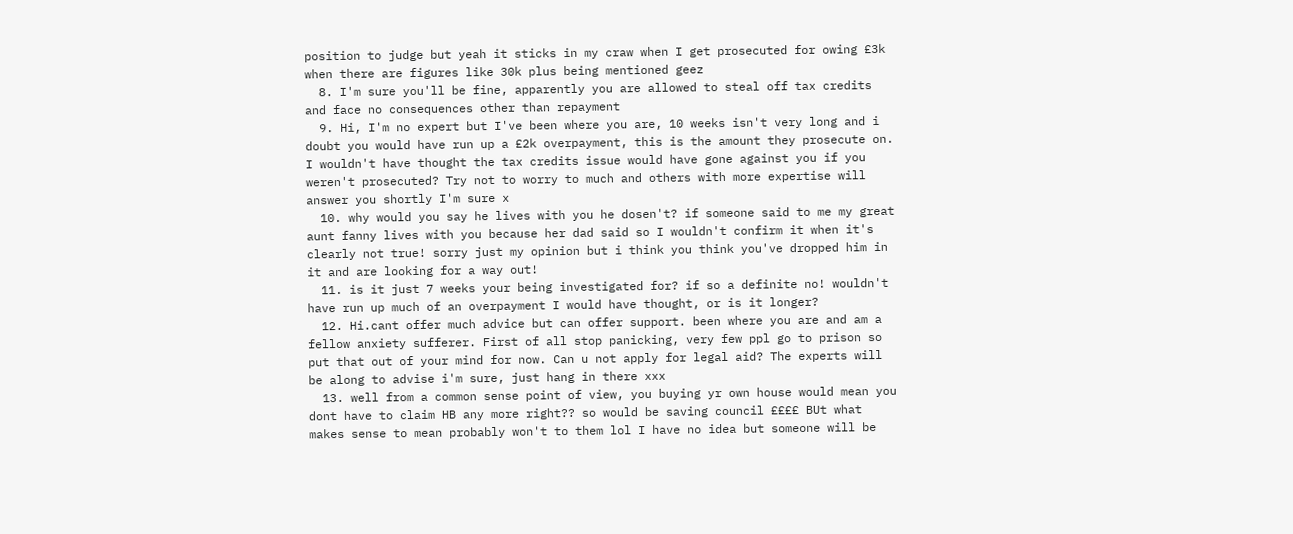position to judge but yeah it sticks in my craw when I get prosecuted for owing £3k when there are figures like 30k plus being mentioned geez
  8. I'm sure you'll be fine, apparently you are allowed to steal off tax credits and face no consequences other than repayment
  9. Hi, I'm no expert but I've been where you are, 10 weeks isn't very long and i doubt you would have run up a £2k overpayment, this is the amount they prosecute on. I wouldn't have thought the tax credits issue would have gone against you if you weren't prosecuted? Try not to worry to much and others with more expertise will answer you shortly I'm sure x
  10. why would you say he lives with you he dosen't? if someone said to me my great aunt fanny lives with you because her dad said so I wouldn't confirm it when it's clearly not true! sorry just my opinion but i think you think you've dropped him in it and are looking for a way out!
  11. is it just 7 weeks your being investigated for? if so a definite no! wouldn't have run up much of an overpayment I would have thought, or is it longer?
  12. Hi.cant offer much advice but can offer support. been where you are and am a fellow anxiety sufferer. First of all stop panicking, very few ppl go to prison so put that out of your mind for now. Can u not apply for legal aid? The experts will be along to advise i'm sure, just hang in there xxx
  13. well from a common sense point of view, you buying yr own house would mean you dont have to claim HB any more right?? so would be saving council ££££ BUt what makes sense to mean probably won't to them lol I have no idea but someone will be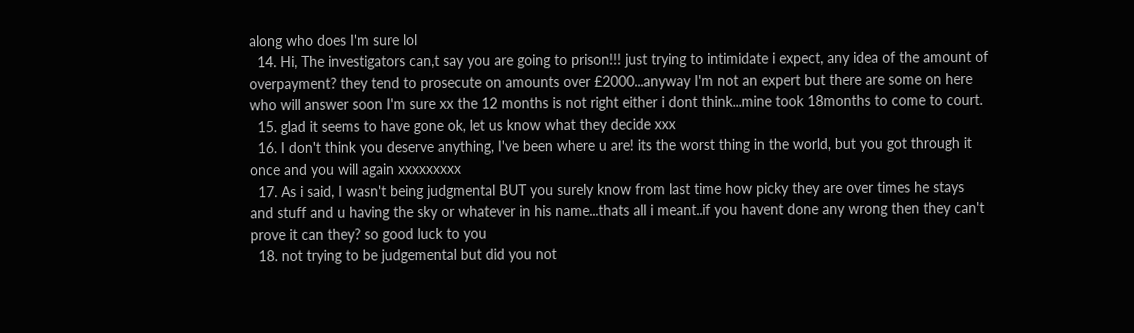along who does I'm sure lol
  14. Hi, The investigators can,t say you are going to prison!!! just trying to intimidate i expect, any idea of the amount of overpayment? they tend to prosecute on amounts over £2000...anyway I'm not an expert but there are some on here who will answer soon I'm sure xx the 12 months is not right either i dont think...mine took 18months to come to court.
  15. glad it seems to have gone ok, let us know what they decide xxx
  16. I don't think you deserve anything, I've been where u are! its the worst thing in the world, but you got through it once and you will again xxxxxxxxx
  17. As i said, I wasn't being judgmental BUT you surely know from last time how picky they are over times he stays and stuff and u having the sky or whatever in his name...thats all i meant..if you havent done any wrong then they can't prove it can they? so good luck to you
  18. not trying to be judgemental but did you not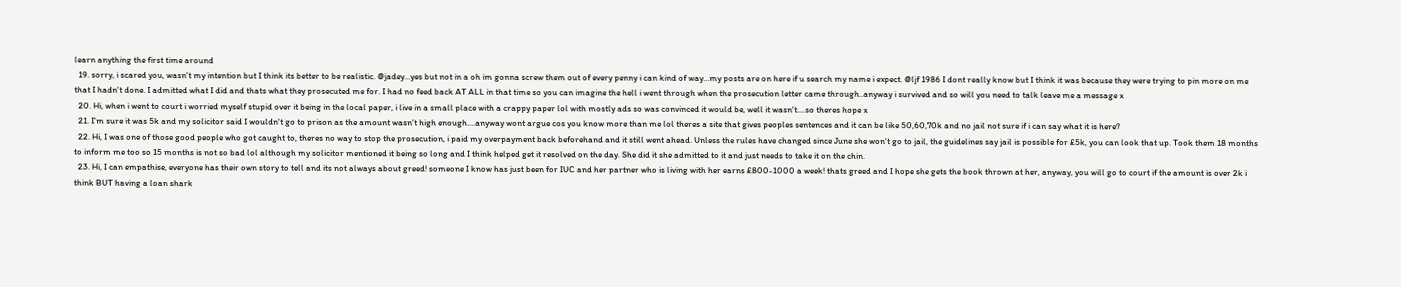learn anything the first time around
  19. sorry, i scared you, wasn't my intention but I think its better to be realistic. @jadey...yes but not in a oh im gonna screw them out of every penny i can kind of way...my posts are on here if u search my name i expect. @ljf 1986 I dont really know but I think it was because they were trying to pin more on me that I hadn't done. I admitted what I did and thats what they prosecuted me for. I had no feed back AT ALL in that time so you can imagine the hell i went through when the prosecution letter came through..anyway i survived and so will you need to talk leave me a message x
  20. Hi, when i went to court i worried myself stupid over it being in the local paper, i live in a small place with a crappy paper lol with mostly ads so was convinced it would be, well it wasn't....so theres hope x
  21. I'm sure it was 5k and my solicitor said I wouldn't go to prison as the amount wasn't high enough....anyway wont argue cos you know more than me lol theres a site that gives peoples sentences and it can be like 50,60,70k and no jail not sure if i can say what it is here?
  22. Hi, I was one of those good people who got caught to, theres no way to stop the prosecution, i paid my overpayment back beforehand and it still went ahead. Unless the rules have changed since June she won't go to jail, the guidelines say jail is possible for £5k, you can look that up. Took them 18 months to inform me too so 15 months is not so bad lol although my solicitor mentioned it being so long and I think helped get it resolved on the day. She did it she admitted to it and just needs to take it on the chin.
  23. Hi, I can empathise, everyone has their own story to tell and its not always about greed! someone I know has just been for IUC and her partner who is living with her earns £800-1000 a week! thats greed and I hope she gets the book thrown at her, anyway, you will go to court if the amount is over 2k i think BUT having a loan shark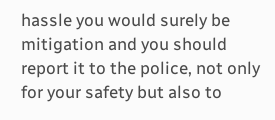hassle you would surely be mitigation and you should report it to the police, not only for your safety but also to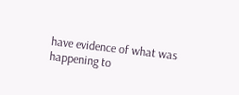have evidence of what was happening to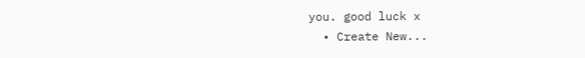you. good luck x
  • Create New...